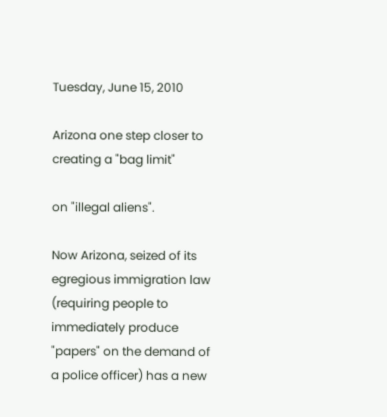Tuesday, June 15, 2010

Arizona one step closer to creating a "bag limit"

on "illegal aliens".

Now Arizona, seized of its egregious immigration law (requiring people to immediately produce "papers" on the demand of a police officer) has a new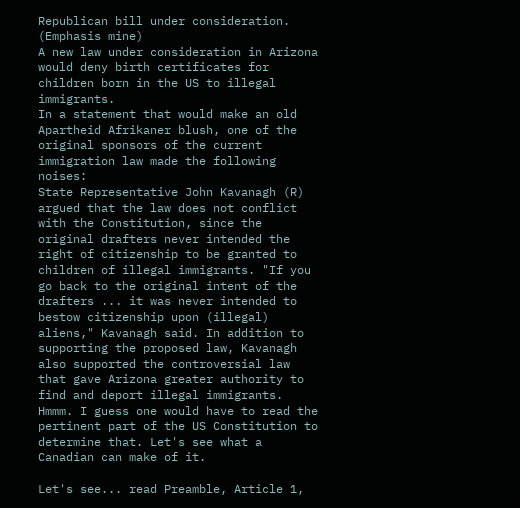Republican bill under consideration. (Emphasis mine)
A new law under consideration in Arizona would deny birth certificates for children born in the US to illegal immigrants.
In a statement that would make an old Apartheid Afrikaner blush, one of the original sponsors of the current immigration law made the following noises:
State Representative John Kavanagh (R) argued that the law does not conflict with the Constitution, since the original drafters never intended the right of citizenship to be granted to children of illegal immigrants. "If you go back to the original intent of the drafters ... it was never intended to bestow citizenship upon (illegal) aliens," Kavanagh said. In addition to supporting the proposed law, Kavanagh also supported the controversial law that gave Arizona greater authority to find and deport illegal immigrants.
Hmmm. I guess one would have to read the pertinent part of the US Constitution to determine that. Let's see what a Canadian can make of it.

Let's see... read Preamble, Article 1,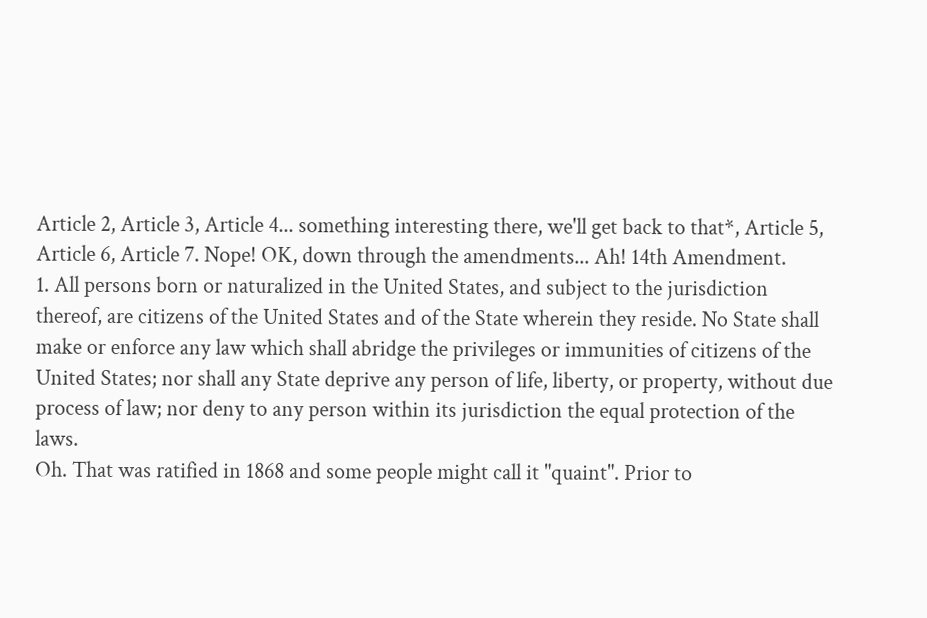Article 2, Article 3, Article 4... something interesting there, we'll get back to that*, Article 5, Article 6, Article 7. Nope! OK, down through the amendments... Ah! 14th Amendment.
1. All persons born or naturalized in the United States, and subject to the jurisdiction thereof, are citizens of the United States and of the State wherein they reside. No State shall make or enforce any law which shall abridge the privileges or immunities of citizens of the United States; nor shall any State deprive any person of life, liberty, or property, without due process of law; nor deny to any person within its jurisdiction the equal protection of the laws.
Oh. That was ratified in 1868 and some people might call it "quaint". Prior to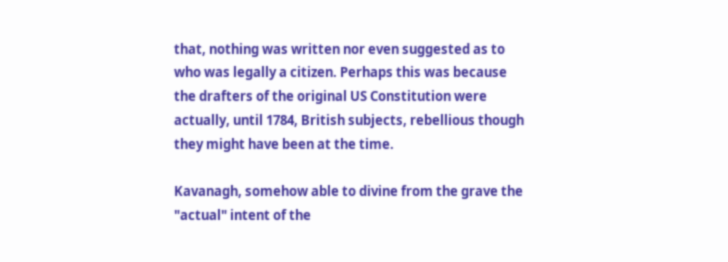that, nothing was written nor even suggested as to who was legally a citizen. Perhaps this was because the drafters of the original US Constitution were actually, until 1784, British subjects, rebellious though they might have been at the time.

Kavanagh, somehow able to divine from the grave the "actual" intent of the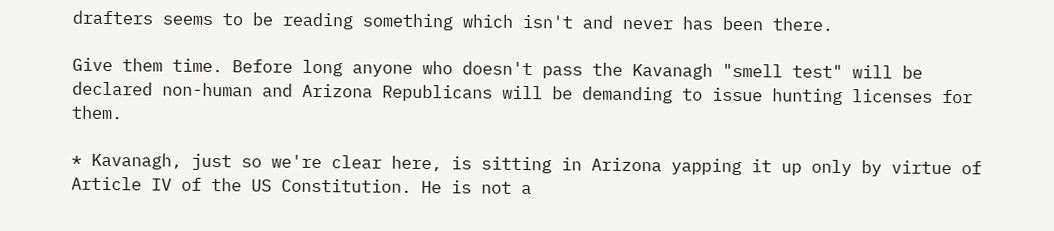drafters seems to be reading something which isn't and never has been there.

Give them time. Before long anyone who doesn't pass the Kavanagh "smell test" will be declared non-human and Arizona Republicans will be demanding to issue hunting licenses for them.

* Kavanagh, just so we're clear here, is sitting in Arizona yapping it up only by virtue of Article IV of the US Constitution. He is not a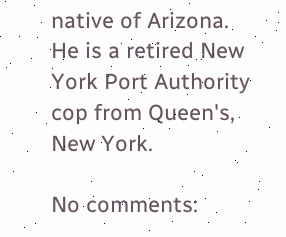native of Arizona. He is a retired New York Port Authority cop from Queen's, New York.

No comments: